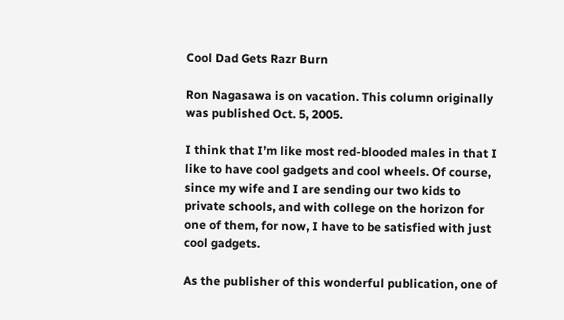Cool Dad Gets Razr Burn

Ron Nagasawa is on vacation. This column originally was published Oct. 5, 2005.

I think that I’m like most red-blooded males in that I like to have cool gadgets and cool wheels. Of course, since my wife and I are sending our two kids to private schools, and with college on the horizon for one of them, for now, I have to be satisfied with just cool gadgets.

As the publisher of this wonderful publication, one of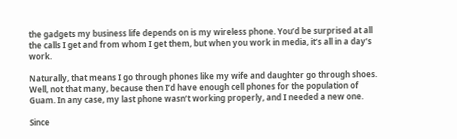the gadgets my business life depends on is my wireless phone. You’d be surprised at all the calls I get and from whom I get them, but when you work in media, it’s all in a day’s work.

Naturally, that means I go through phones like my wife and daughter go through shoes. Well, not that many, because then I’d have enough cell phones for the population of Guam. In any case, my last phone wasn’t working properly, and I needed a new one.

Since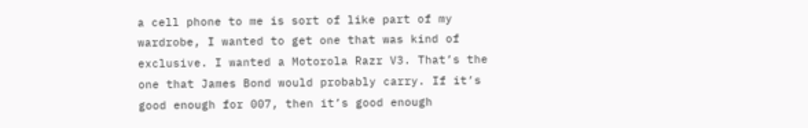a cell phone to me is sort of like part of my wardrobe, I wanted to get one that was kind of exclusive. I wanted a Motorola Razr V3. That’s the one that James Bond would probably carry. If it’s good enough for 007, then it’s good enough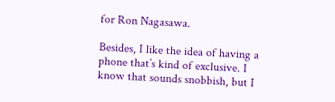for Ron Nagasawa.

Besides, I like the idea of having a phone that’s kind of exclusive. I know that sounds snobbish, but I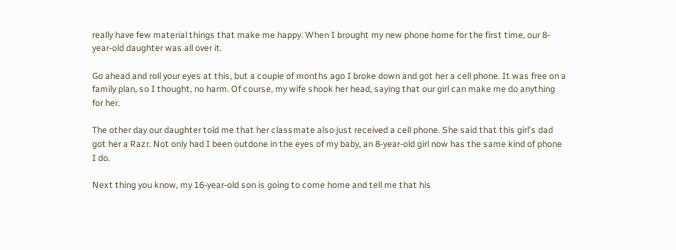really have few material things that make me happy. When I brought my new phone home for the first time, our 8-year-old daughter was all over it.

Go ahead and roll your eyes at this, but a couple of months ago I broke down and got her a cell phone. It was free on a family plan, so I thought, no harm. Of course, my wife shook her head, saying that our girl can make me do anything for her.

The other day our daughter told me that her classmate also just received a cell phone. She said that this girl’s dad got her a Razr. Not only had I been outdone in the eyes of my baby, an 8-year-old girl now has the same kind of phone I do.

Next thing you know, my 16-year-old son is going to come home and tell me that his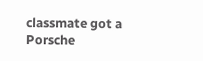classmate got a Porsche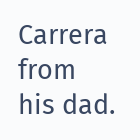Carrera from his dad.